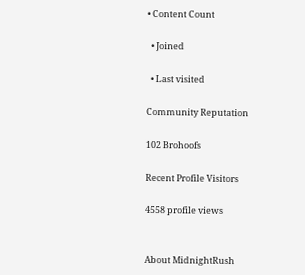• Content Count

  • Joined

  • Last visited

Community Reputation

102 Brohoofs

Recent Profile Visitors

4558 profile views


About MidnightRush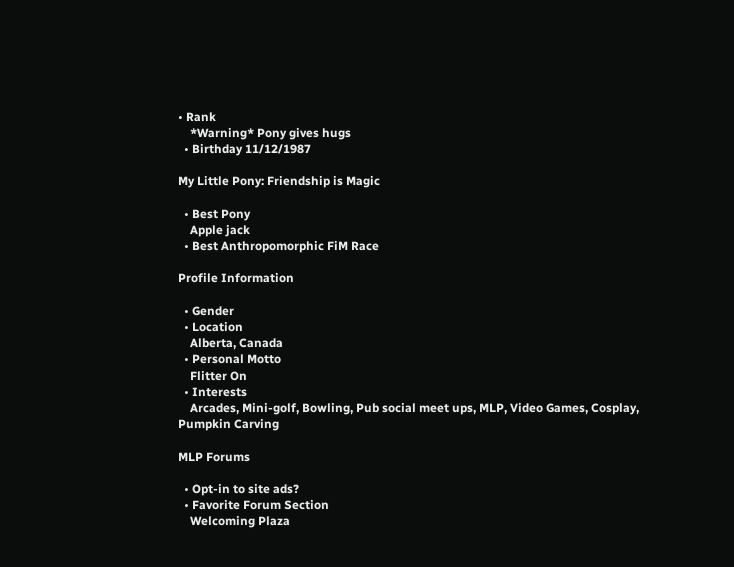• Rank
    *Warning* Pony gives hugs
  • Birthday 11/12/1987

My Little Pony: Friendship is Magic

  • Best Pony
    Apple jack
  • Best Anthropomorphic FiM Race

Profile Information

  • Gender
  • Location
    Alberta, Canada
  • Personal Motto
    Flitter On
  • Interests
    Arcades, Mini-golf, Bowling, Pub social meet ups, MLP, Video Games, Cosplay, Pumpkin Carving

MLP Forums

  • Opt-in to site ads?
  • Favorite Forum Section
    Welcoming Plaza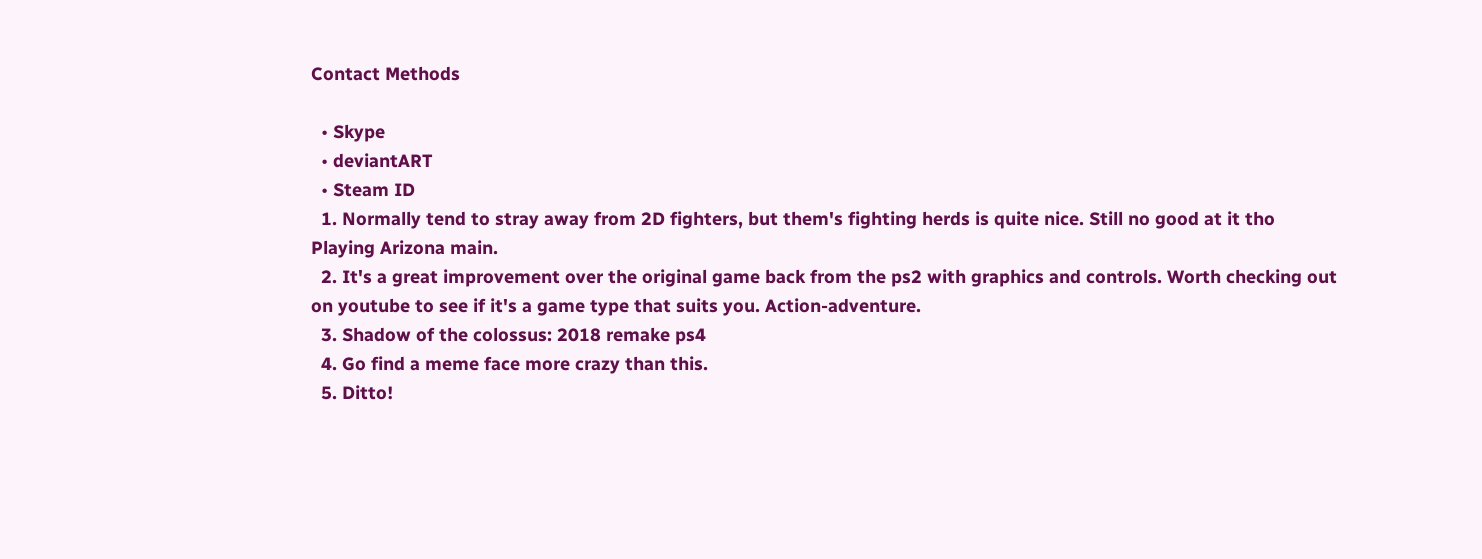Contact Methods

  • Skype
  • deviantART
  • Steam ID
  1. Normally tend to stray away from 2D fighters, but them's fighting herds is quite nice. Still no good at it tho Playing Arizona main.
  2. It's a great improvement over the original game back from the ps2 with graphics and controls. Worth checking out on youtube to see if it's a game type that suits you. Action-adventure.
  3. Shadow of the colossus: 2018 remake ps4
  4. Go find a meme face more crazy than this.
  5. Ditto!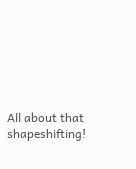All about that shapeshifting!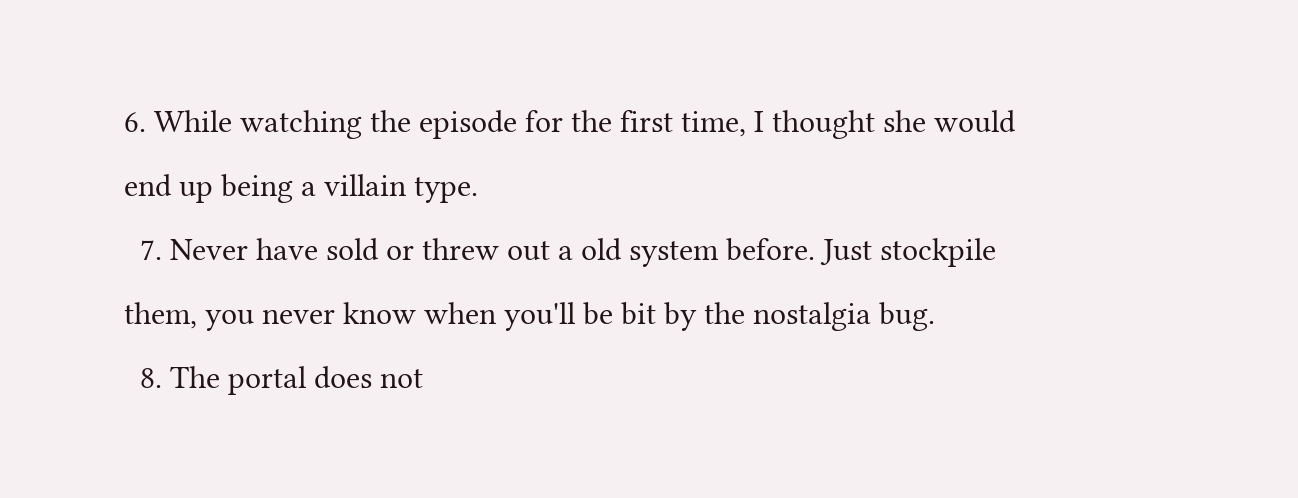6. While watching the episode for the first time, I thought she would end up being a villain type.
  7. Never have sold or threw out a old system before. Just stockpile them, you never know when you'll be bit by the nostalgia bug.
  8. The portal does not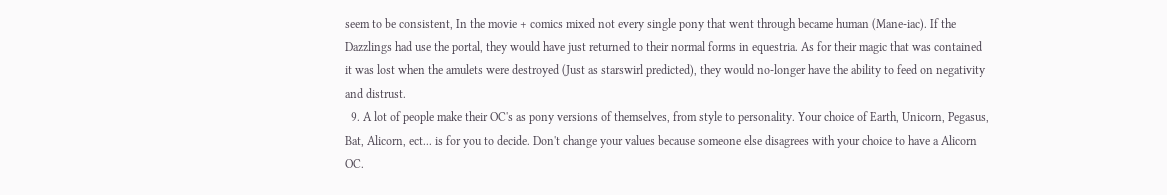seem to be consistent, In the movie + comics mixed not every single pony that went through became human (Mane-iac). If the Dazzlings had use the portal, they would have just returned to their normal forms in equestria. As for their magic that was contained it was lost when the amulets were destroyed (Just as starswirl predicted), they would no-longer have the ability to feed on negativity and distrust.
  9. A lot of people make their OC's as pony versions of themselves, from style to personality. Your choice of Earth, Unicorn, Pegasus, Bat, Alicorn, ect... is for you to decide. Don't change your values because someone else disagrees with your choice to have a Alicorn OC.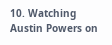10. Watching Austin Powers on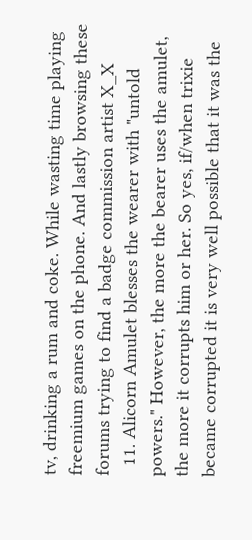tv, drinking a rum and coke. While wasting time playing freemium games on the phone. And lastly browsing these forums trying to find a badge commission artist X_X
  11. Alicorn Amulet blesses the wearer with "untold powers." However, the more the bearer uses the amulet, the more it corrupts him or her. So yes, if/when trixie became corrupted it is very well possible that it was the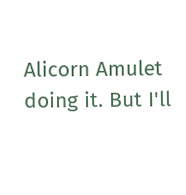Alicorn Amulet doing it. But I'll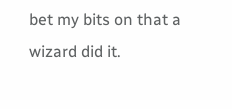bet my bits on that a wizard did it.